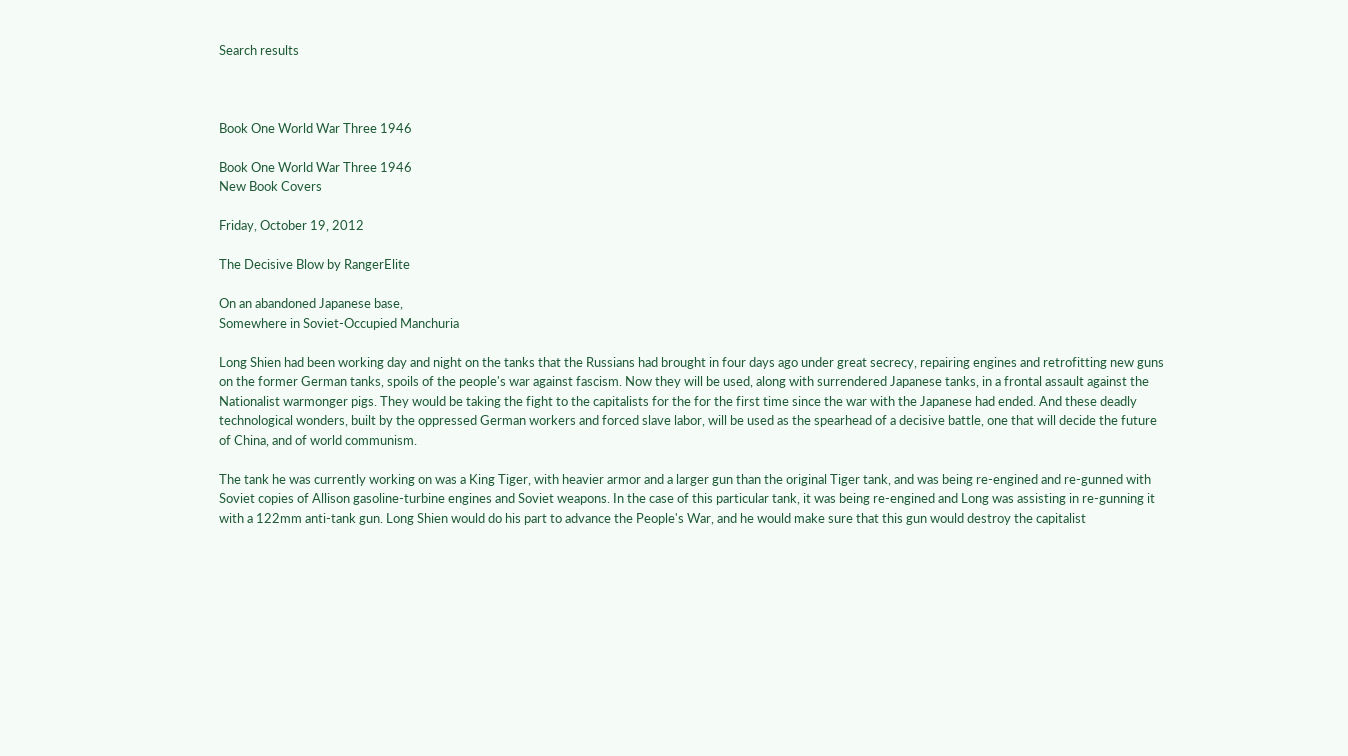Search results



Book One World War Three 1946

Book One World War Three 1946
New Book Covers

Friday, October 19, 2012

The Decisive Blow by RangerElite

On an abandoned Japanese base,
Somewhere in Soviet-Occupied Manchuria

Long Shien had been working day and night on the tanks that the Russians had brought in four days ago under great secrecy, repairing engines and retrofitting new guns on the former German tanks, spoils of the people's war against fascism. Now they will be used, along with surrendered Japanese tanks, in a frontal assault against the Nationalist warmonger pigs. They would be taking the fight to the capitalists for the for the first time since the war with the Japanese had ended. And these deadly technological wonders, built by the oppressed German workers and forced slave labor, will be used as the spearhead of a decisive battle, one that will decide the future of China, and of world communism.

The tank he was currently working on was a King Tiger, with heavier armor and a larger gun than the original Tiger tank, and was being re-engined and re-gunned with Soviet copies of Allison gasoline-turbine engines and Soviet weapons. In the case of this particular tank, it was being re-engined and Long was assisting in re-gunning it with a 122mm anti-tank gun. Long Shien would do his part to advance the People's War, and he would make sure that this gun would destroy the capitalist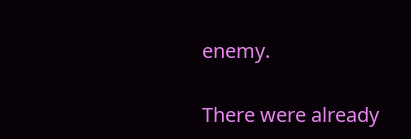enemy.

There were already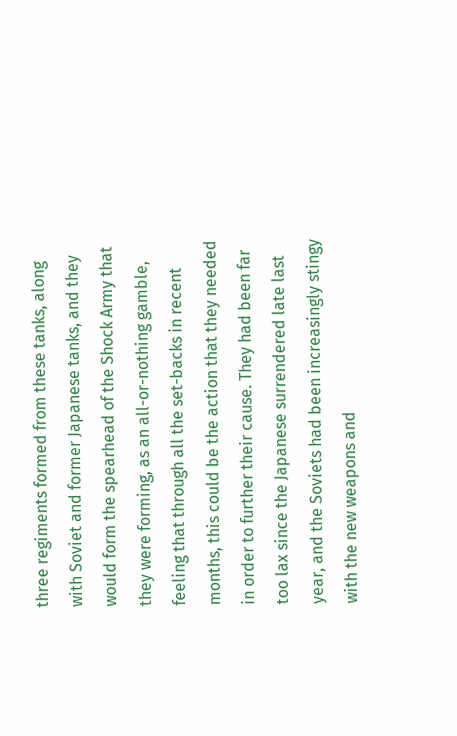three regiments formed from these tanks, along with Soviet and former Japanese tanks, and they would form the spearhead of the Shock Army that they were forming, as an all-or-nothing gamble, feeling that through all the set-backs in recent months, this could be the action that they needed in order to further their cause. They had been far too lax since the Japanese surrendered late last year, and the Soviets had been increasingly stingy with the new weapons and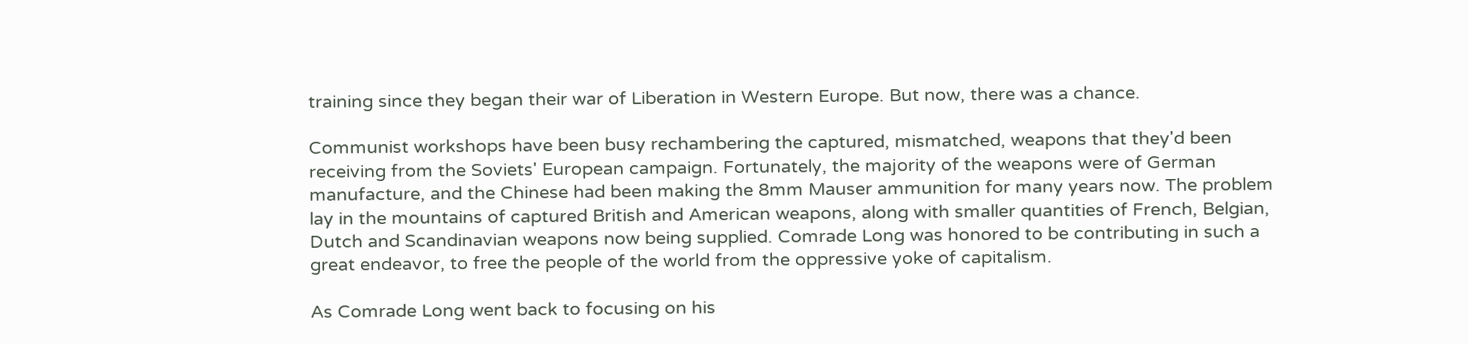training since they began their war of Liberation in Western Europe. But now, there was a chance.

Communist workshops have been busy rechambering the captured, mismatched, weapons that they'd been receiving from the Soviets' European campaign. Fortunately, the majority of the weapons were of German manufacture, and the Chinese had been making the 8mm Mauser ammunition for many years now. The problem lay in the mountains of captured British and American weapons, along with smaller quantities of French, Belgian, Dutch and Scandinavian weapons now being supplied. Comrade Long was honored to be contributing in such a great endeavor, to free the people of the world from the oppressive yoke of capitalism.

As Comrade Long went back to focusing on his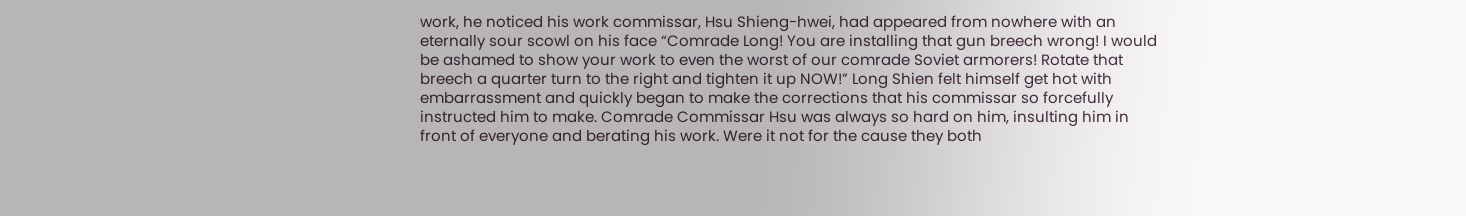work, he noticed his work commissar, Hsu Shieng-hwei, had appeared from nowhere with an eternally sour scowl on his face “Comrade Long! You are installing that gun breech wrong! I would be ashamed to show your work to even the worst of our comrade Soviet armorers! Rotate that breech a quarter turn to the right and tighten it up NOW!” Long Shien felt himself get hot with embarrassment and quickly began to make the corrections that his commissar so forcefully instructed him to make. Comrade Commissar Hsu was always so hard on him, insulting him in front of everyone and berating his work. Were it not for the cause they both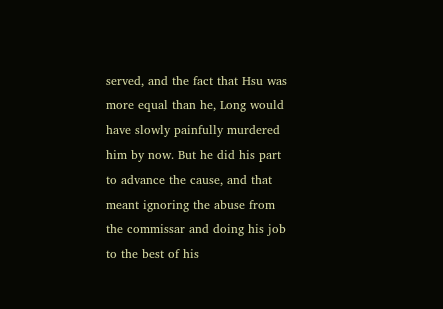served, and the fact that Hsu was more equal than he, Long would have slowly painfully murdered him by now. But he did his part to advance the cause, and that meant ignoring the abuse from the commissar and doing his job to the best of his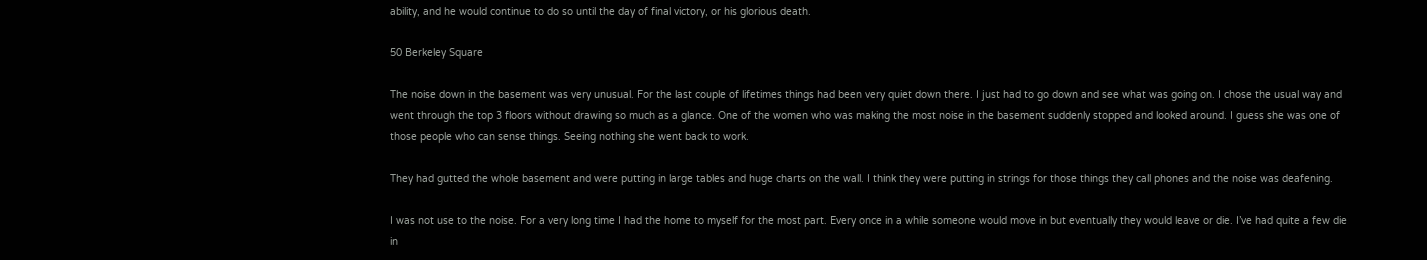ability, and he would continue to do so until the day of final victory, or his glorious death.

50 Berkeley Square

The noise down in the basement was very unusual. For the last couple of lifetimes things had been very quiet down there. I just had to go down and see what was going on. I chose the usual way and went through the top 3 floors without drawing so much as a glance. One of the women who was making the most noise in the basement suddenly stopped and looked around. I guess she was one of those people who can sense things. Seeing nothing she went back to work.

They had gutted the whole basement and were putting in large tables and huge charts on the wall. I think they were putting in strings for those things they call phones and the noise was deafening.

I was not use to the noise. For a very long time I had the home to myself for the most part. Every once in a while someone would move in but eventually they would leave or die. I’ve had quite a few die in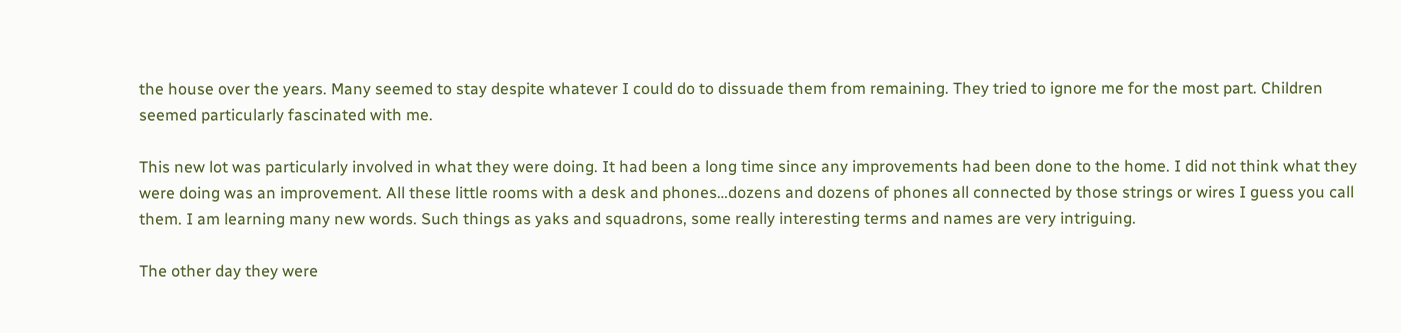the house over the years. Many seemed to stay despite whatever I could do to dissuade them from remaining. They tried to ignore me for the most part. Children seemed particularly fascinated with me.

This new lot was particularly involved in what they were doing. It had been a long time since any improvements had been done to the home. I did not think what they were doing was an improvement. All these little rooms with a desk and phones…dozens and dozens of phones all connected by those strings or wires I guess you call them. I am learning many new words. Such things as yaks and squadrons, some really interesting terms and names are very intriguing.

The other day they were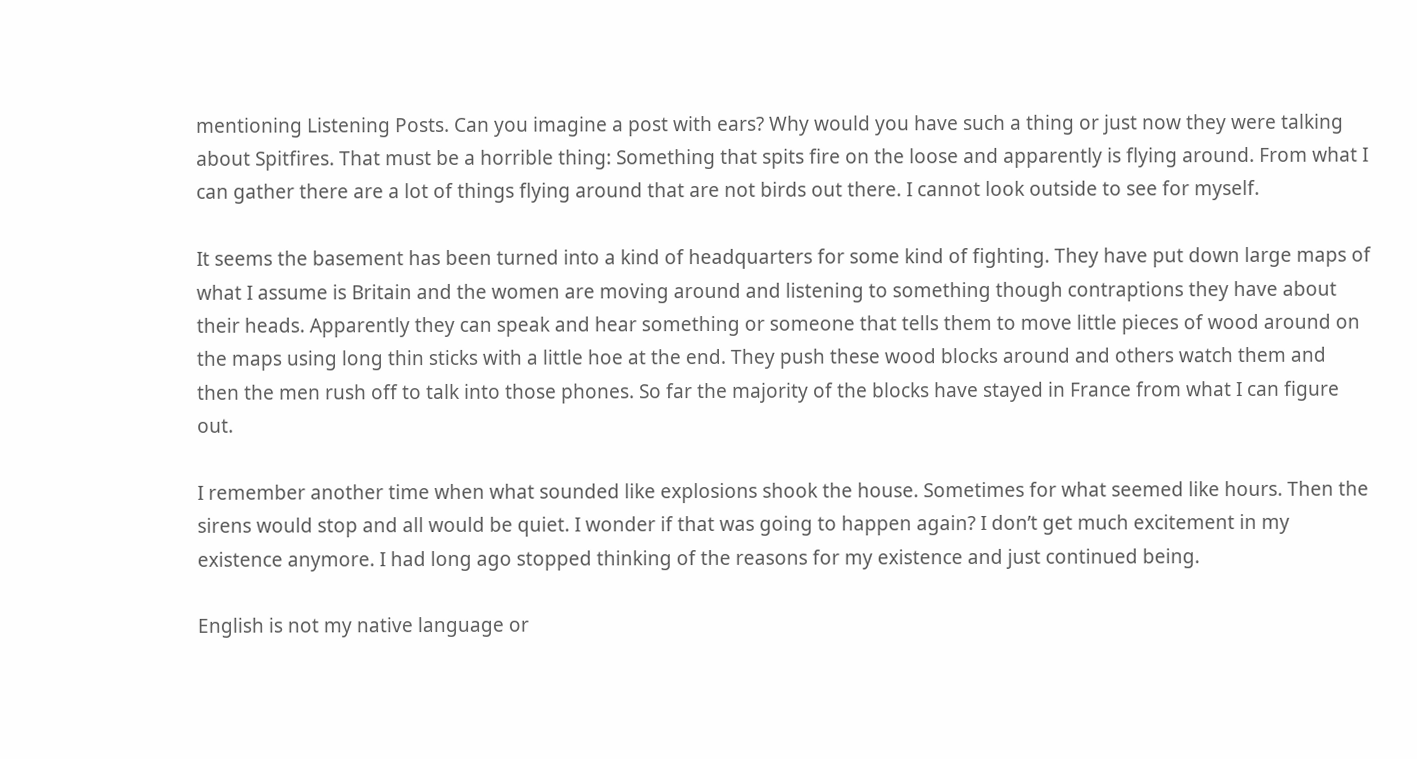mentioning Listening Posts. Can you imagine a post with ears? Why would you have such a thing or just now they were talking about Spitfires. That must be a horrible thing: Something that spits fire on the loose and apparently is flying around. From what I can gather there are a lot of things flying around that are not birds out there. I cannot look outside to see for myself.

It seems the basement has been turned into a kind of headquarters for some kind of fighting. They have put down large maps of what I assume is Britain and the women are moving around and listening to something though contraptions they have about their heads. Apparently they can speak and hear something or someone that tells them to move little pieces of wood around on the maps using long thin sticks with a little hoe at the end. They push these wood blocks around and others watch them and then the men rush off to talk into those phones. So far the majority of the blocks have stayed in France from what I can figure out.

I remember another time when what sounded like explosions shook the house. Sometimes for what seemed like hours. Then the sirens would stop and all would be quiet. I wonder if that was going to happen again? I don’t get much excitement in my existence anymore. I had long ago stopped thinking of the reasons for my existence and just continued being.

English is not my native language or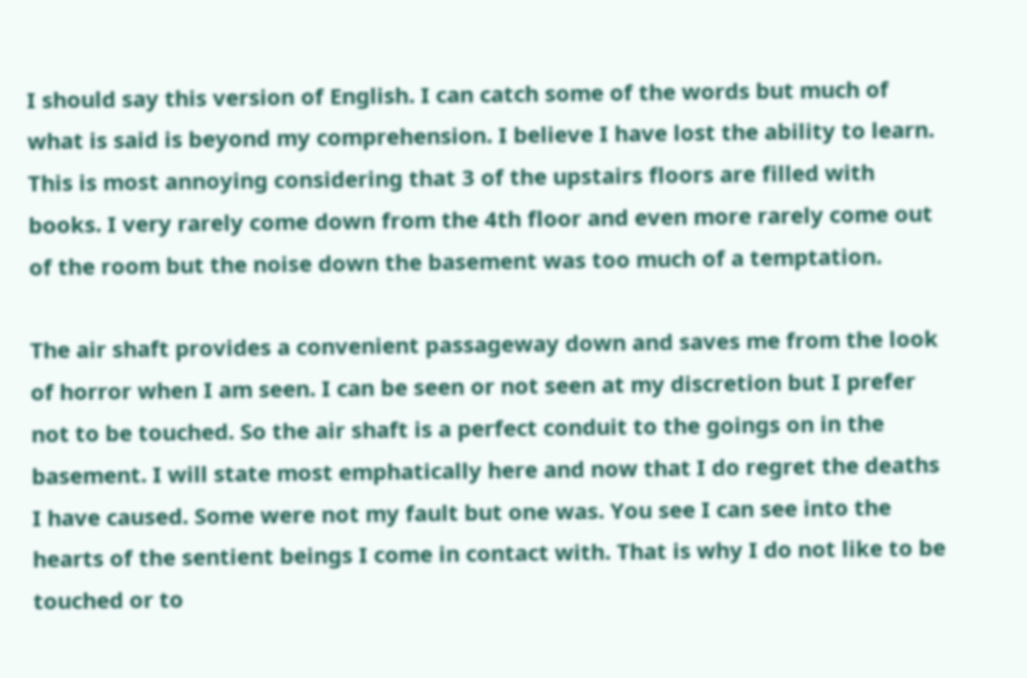I should say this version of English. I can catch some of the words but much of what is said is beyond my comprehension. I believe I have lost the ability to learn. This is most annoying considering that 3 of the upstairs floors are filled with books. I very rarely come down from the 4th floor and even more rarely come out of the room but the noise down the basement was too much of a temptation.

The air shaft provides a convenient passageway down and saves me from the look of horror when I am seen. I can be seen or not seen at my discretion but I prefer not to be touched. So the air shaft is a perfect conduit to the goings on in the basement. I will state most emphatically here and now that I do regret the deaths I have caused. Some were not my fault but one was. You see I can see into the hearts of the sentient beings I come in contact with. That is why I do not like to be touched or to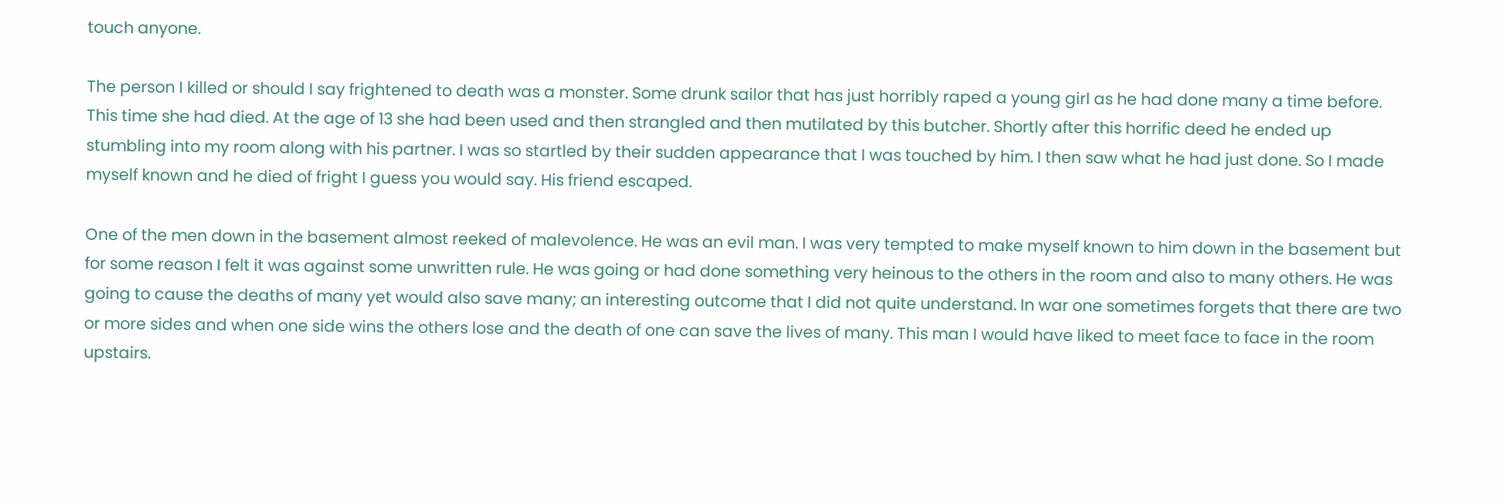touch anyone.

The person I killed or should I say frightened to death was a monster. Some drunk sailor that has just horribly raped a young girl as he had done many a time before. This time she had died. At the age of 13 she had been used and then strangled and then mutilated by this butcher. Shortly after this horrific deed he ended up stumbling into my room along with his partner. I was so startled by their sudden appearance that I was touched by him. I then saw what he had just done. So I made myself known and he died of fright I guess you would say. His friend escaped.

One of the men down in the basement almost reeked of malevolence. He was an evil man. I was very tempted to make myself known to him down in the basement but for some reason I felt it was against some unwritten rule. He was going or had done something very heinous to the others in the room and also to many others. He was going to cause the deaths of many yet would also save many; an interesting outcome that I did not quite understand. In war one sometimes forgets that there are two or more sides and when one side wins the others lose and the death of one can save the lives of many. This man I would have liked to meet face to face in the room upstairs.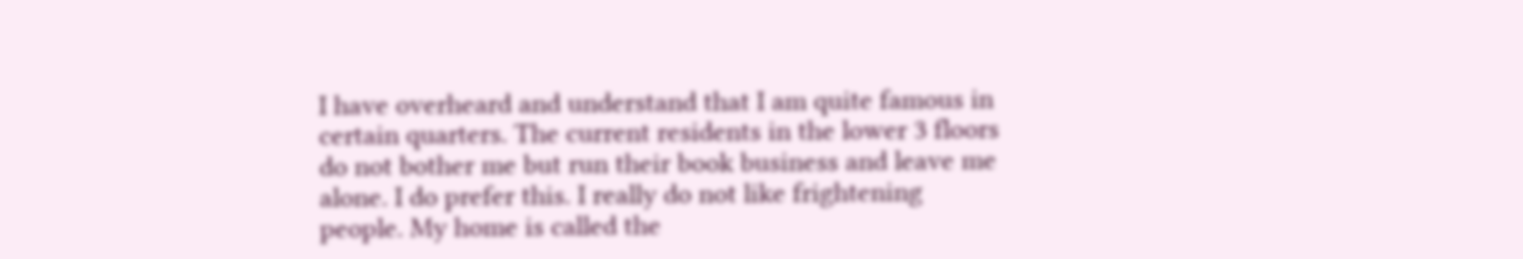I have overheard and understand that I am quite famous in certain quarters. The current residents in the lower 3 floors do not bother me but run their book business and leave me alone. I do prefer this. I really do not like frightening people. My home is called the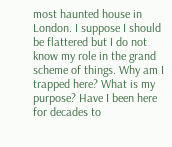most haunted house in London. I suppose I should be flattered but I do not know my role in the grand scheme of things. Why am I trapped here? What is my purpose? Have I been here for decades to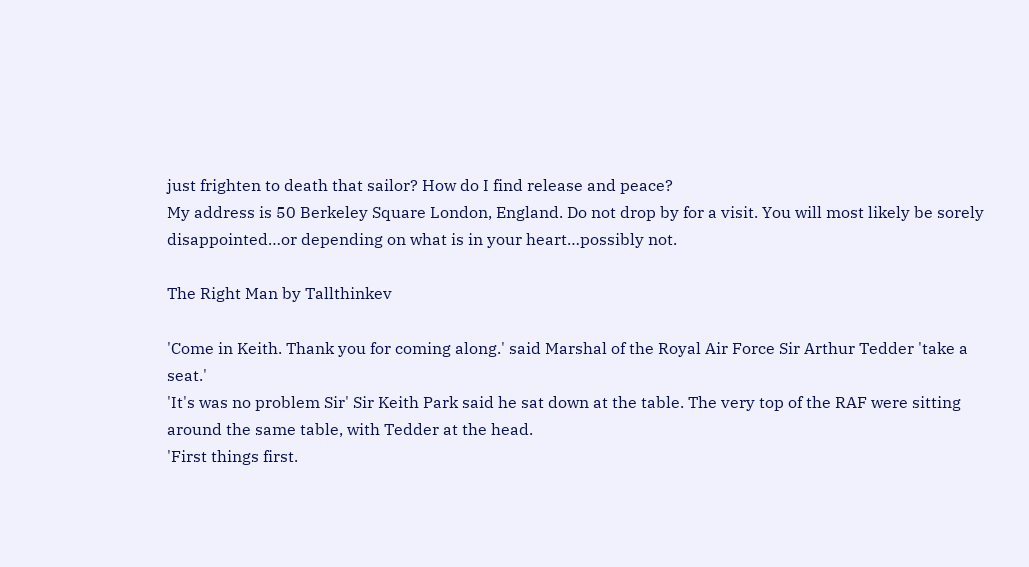just frighten to death that sailor? How do I find release and peace?
My address is 50 Berkeley Square London, England. Do not drop by for a visit. You will most likely be sorely disappointed…or depending on what is in your heart…possibly not.

The Right Man by Tallthinkev

'Come in Keith. Thank you for coming along.' said Marshal of the Royal Air Force Sir Arthur Tedder 'take a seat.'
'It's was no problem Sir' Sir Keith Park said he sat down at the table. The very top of the RAF were sitting around the same table, with Tedder at the head.
'First things first.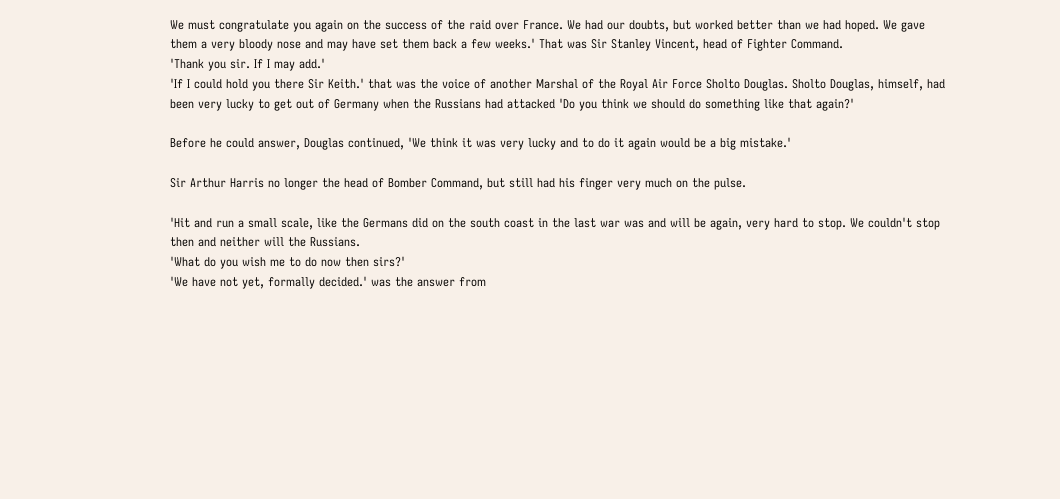We must congratulate you again on the success of the raid over France. We had our doubts, but worked better than we had hoped. We gave them a very bloody nose and may have set them back a few weeks.' That was Sir Stanley Vincent, head of Fighter Command.
'Thank you sir. If I may add.'
'If I could hold you there Sir Keith.' that was the voice of another Marshal of the Royal Air Force Sholto Douglas. Sholto Douglas, himself, had been very lucky to get out of Germany when the Russians had attacked 'Do you think we should do something like that again?'

Before he could answer, Douglas continued, 'We think it was very lucky and to do it again would be a big mistake.'

Sir Arthur Harris no longer the head of Bomber Command, but still had his finger very much on the pulse.

'Hit and run a small scale, like the Germans did on the south coast in the last war was and will be again, very hard to stop. We couldn't stop then and neither will the Russians.
'What do you wish me to do now then sirs?'
'We have not yet, formally decided.' was the answer from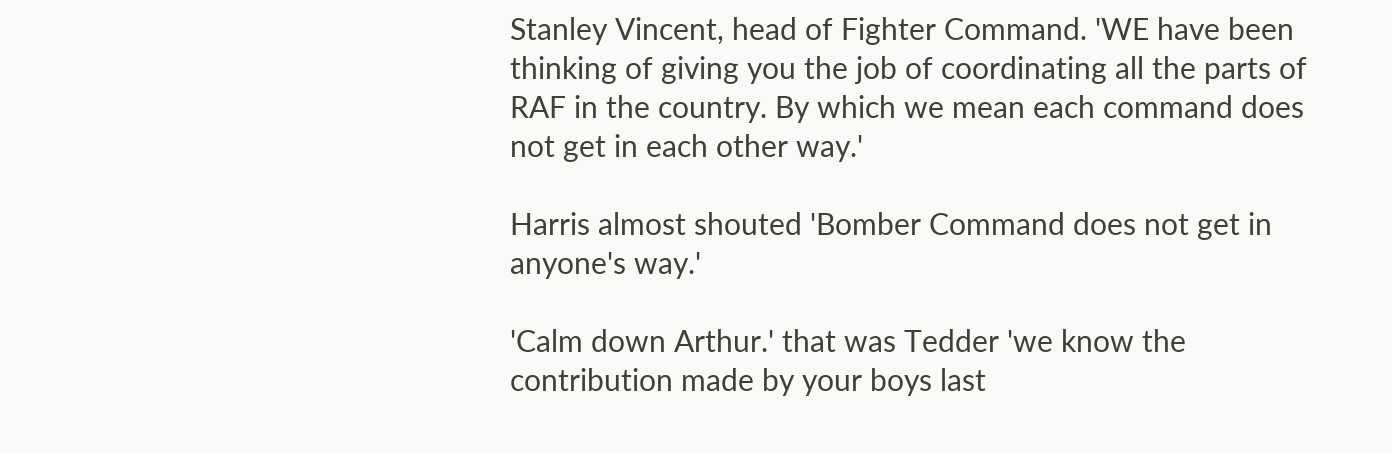Stanley Vincent, head of Fighter Command. 'WE have been thinking of giving you the job of coordinating all the parts of RAF in the country. By which we mean each command does not get in each other way.'

Harris almost shouted 'Bomber Command does not get in anyone's way.'

'Calm down Arthur.' that was Tedder 'we know the contribution made by your boys last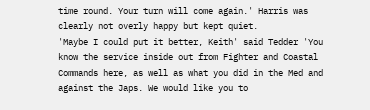time round. Your turn will come again.' Harris was clearly not overly happy but kept quiet.
'Maybe I could put it better, Keith' said Tedder 'You know the service inside out from Fighter and Coastal Commands here, as well as what you did in the Med and against the Japs. We would like you to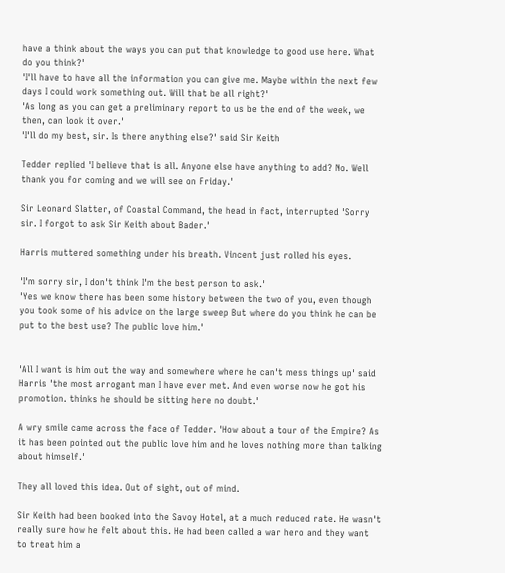have a think about the ways you can put that knowledge to good use here. What do you think?'
'I'll have to have all the information you can give me. Maybe within the next few days I could work something out. Will that be all right?'
'As long as you can get a preliminary report to us be the end of the week, we then, can look it over.'
'I'll do my best, sir. Is there anything else?' said Sir Keith

Tedder replied 'I believe that is all. Anyone else have anything to add? No. Well thank you for coming and we will see on Friday.'

Sir Leonard Slatter, of Coastal Command, the head in fact, interrupted 'Sorry sir. I forgot to ask Sir Keith about Bader.'

Harris muttered something under his breath. Vincent just rolled his eyes.

'I'm sorry sir, I don't think I'm the best person to ask.'
'Yes we know there has been some history between the two of you, even though you took some of his advice on the large sweep But where do you think he can be put to the best use? The public love him.'


'All I want is him out the way and somewhere where he can't mess things up' said Harris 'the most arrogant man I have ever met. And even worse now he got his promotion. thinks he should be sitting here no doubt.'

A wry smile came across the face of Tedder. 'How about a tour of the Empire? As it has been pointed out the public love him and he loves nothing more than talking about himself.'

They all loved this idea. Out of sight, out of mind.

Sir Keith had been booked into the Savoy Hotel, at a much reduced rate. He wasn't really sure how he felt about this. He had been called a war hero and they want to treat him a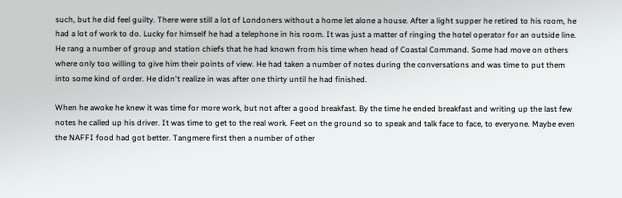such, but he did feel guilty. There were still a lot of Londoners without a home let alone a house. After a light supper he retired to his room, he had a lot of work to do. Lucky for himself he had a telephone in his room. It was just a matter of ringing the hotel operator for an outside line. He rang a number of group and station chiefs that he had known from his time when head of Coastal Command. Some had move on others where only too willing to give him their points of view. He had taken a number of notes during the conversations and was time to put them into some kind of order. He didn't realize in was after one thirty until he had finished.

When he awoke he knew it was time for more work, but not after a good breakfast. By the time he ended breakfast and writing up the last few notes he called up his driver. It was time to get to the real work. Feet on the ground so to speak and talk face to face, to everyone. Maybe even the NAFFI food had got better. Tangmere first then a number of other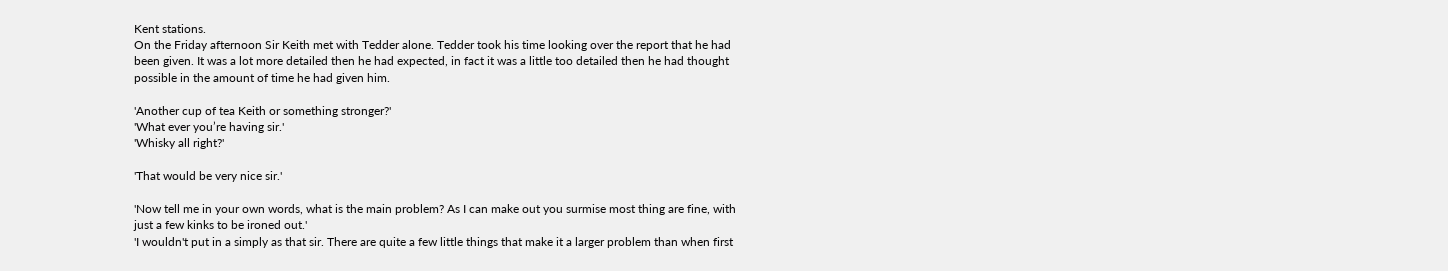Kent stations.
On the Friday afternoon Sir Keith met with Tedder alone. Tedder took his time looking over the report that he had been given. It was a lot more detailed then he had expected, in fact it was a little too detailed then he had thought possible in the amount of time he had given him.

'Another cup of tea Keith or something stronger?'
'What ever you’re having sir.'
'Whisky all right?'

'That would be very nice sir.'

'Now tell me in your own words, what is the main problem? As I can make out you surmise most thing are fine, with just a few kinks to be ironed out.'
'I wouldn't put in a simply as that sir. There are quite a few little things that make it a larger problem than when first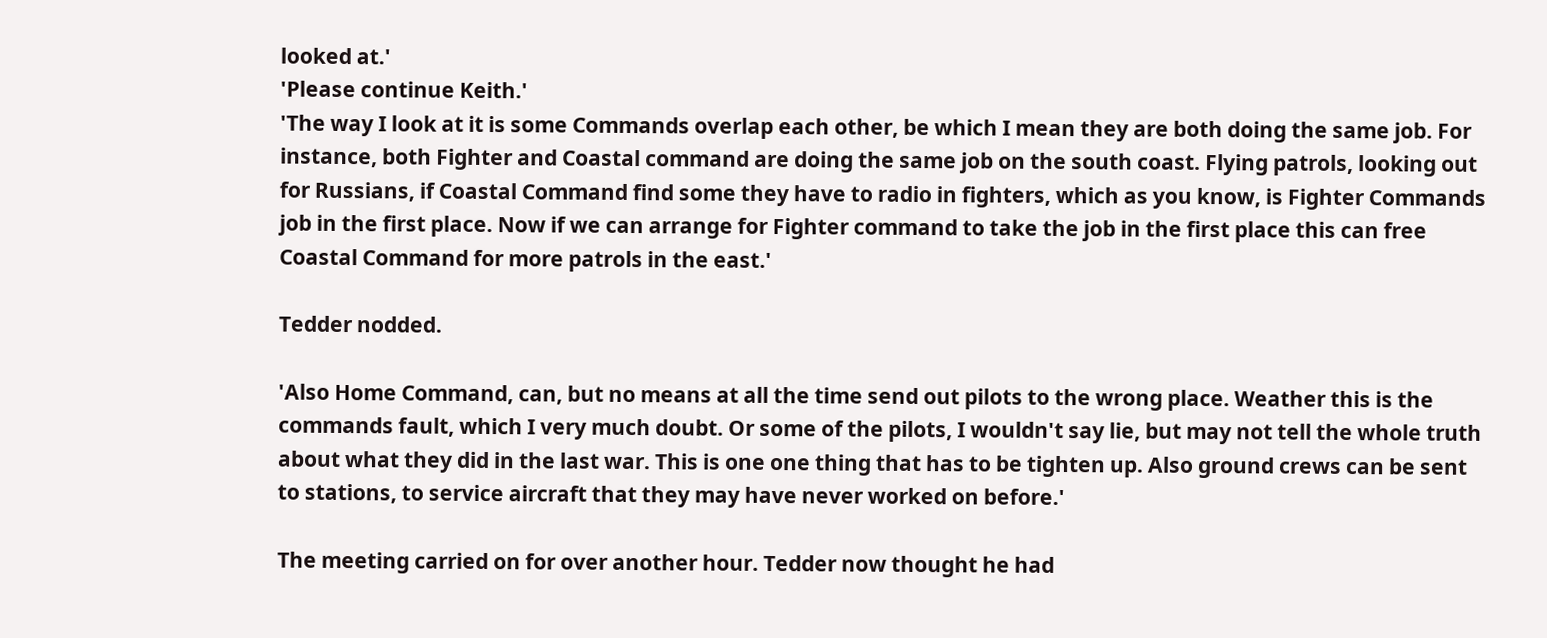looked at.'
'Please continue Keith.'
'The way I look at it is some Commands overlap each other, be which I mean they are both doing the same job. For instance, both Fighter and Coastal command are doing the same job on the south coast. Flying patrols, looking out for Russians, if Coastal Command find some they have to radio in fighters, which as you know, is Fighter Commands job in the first place. Now if we can arrange for Fighter command to take the job in the first place this can free Coastal Command for more patrols in the east.'

Tedder nodded.

'Also Home Command, can, but no means at all the time send out pilots to the wrong place. Weather this is the commands fault, which I very much doubt. Or some of the pilots, I wouldn't say lie, but may not tell the whole truth about what they did in the last war. This is one one thing that has to be tighten up. Also ground crews can be sent to stations, to service aircraft that they may have never worked on before.'

The meeting carried on for over another hour. Tedder now thought he had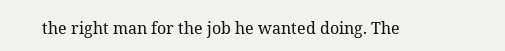the right man for the job he wanted doing. The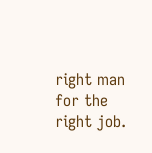right man for the right job.